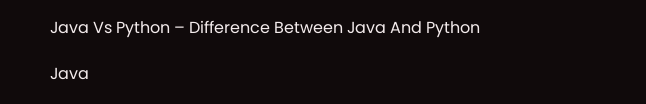Java Vs Python – Difference Between Java And Python

Java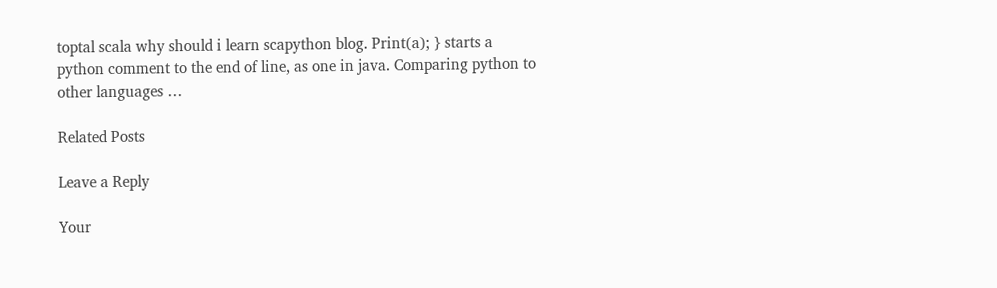toptal scala why should i learn scapython blog. Print(a); } starts a python comment to the end of line, as one in java. Comparing python to other languages …

Related Posts

Leave a Reply

Your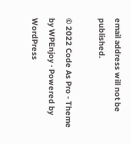email address will not be published.

© 2022 Code As Pro - Theme by WPEnjoy · Powered by WordPress